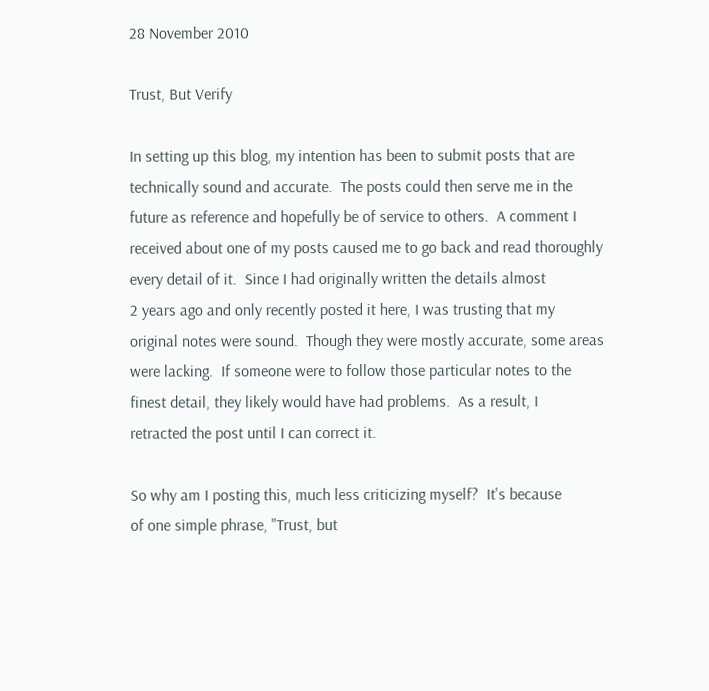28 November 2010

Trust, But Verify

In setting up this blog, my intention has been to submit posts that are
technically sound and accurate.  The posts could then serve me in the
future as reference and hopefully be of service to others.  A comment I
received about one of my posts caused me to go back and read thoroughly
every detail of it.  Since I had originally written the details almost
2 years ago and only recently posted it here, I was trusting that my
original notes were sound.  Though they were mostly accurate, some areas
were lacking.  If someone were to follow those particular notes to the
finest detail, they likely would have had problems.  As a result, I
retracted the post until I can correct it.

So why am I posting this, much less criticizing myself?  It's because
of one simple phrase, "Trust, but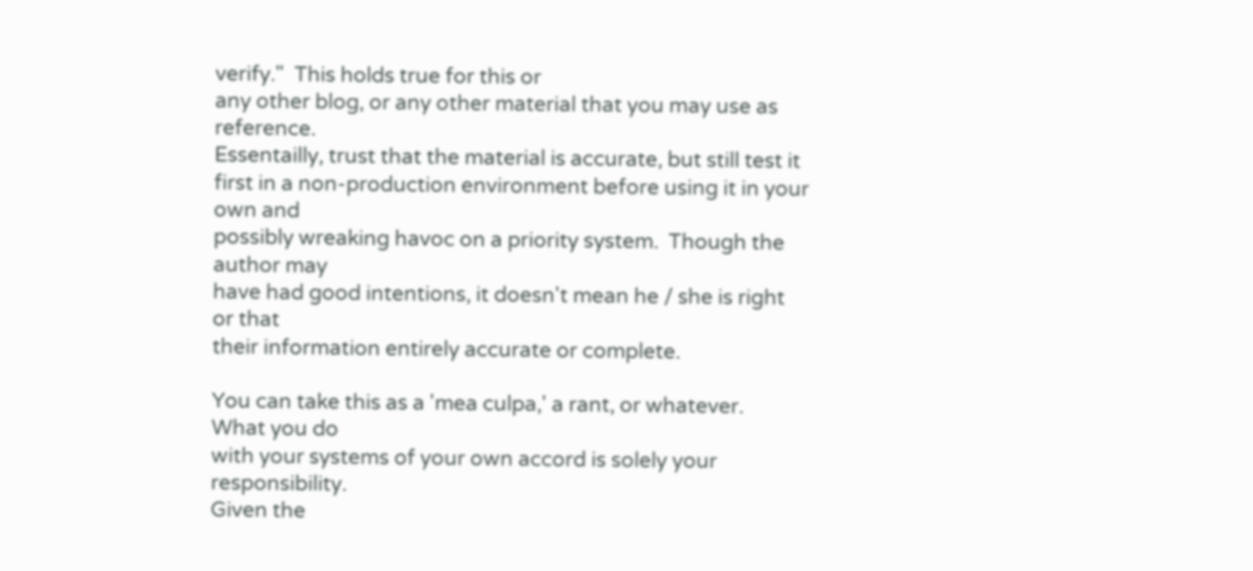verify."  This holds true for this or
any other blog, or any other material that you may use as reference.
Essentailly, trust that the material is accurate, but still test it
first in a non-production environment before using it in your own and
possibly wreaking havoc on a priority system.  Though the author may
have had good intentions, it doesn't mean he / she is right or that
their information entirely accurate or complete.

You can take this as a 'mea culpa,' a rant, or whatever.  What you do
with your systems of your own accord is solely your responsibility.
Given the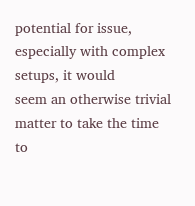potential for issue, especially with complex setups, it would
seem an otherwise trivial matter to take the time to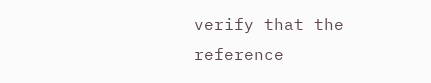verify that the
reference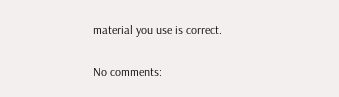material you use is correct.

No comments: